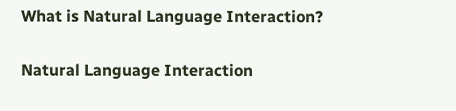What is Natural Language Interaction?

Natural Language Interaction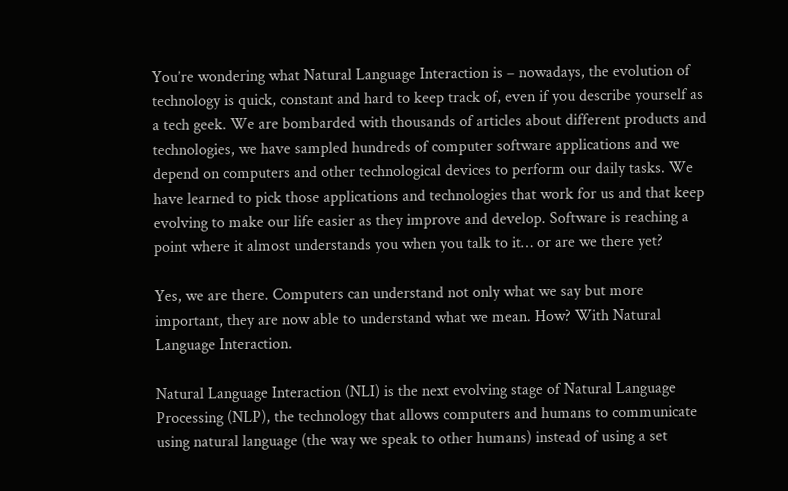You’re wondering what Natural Language Interaction is – nowadays, the evolution of technology is quick, constant and hard to keep track of, even if you describe yourself as a tech geek. We are bombarded with thousands of articles about different products and technologies, we have sampled hundreds of computer software applications and we depend on computers and other technological devices to perform our daily tasks. We have learned to pick those applications and technologies that work for us and that keep evolving to make our life easier as they improve and develop. Software is reaching a point where it almost understands you when you talk to it… or are we there yet?

Yes, we are there. Computers can understand not only what we say but more important, they are now able to understand what we mean. How? With Natural Language Interaction.

Natural Language Interaction (NLI) is the next evolving stage of Natural Language Processing (NLP), the technology that allows computers and humans to communicate using natural language (the way we speak to other humans) instead of using a set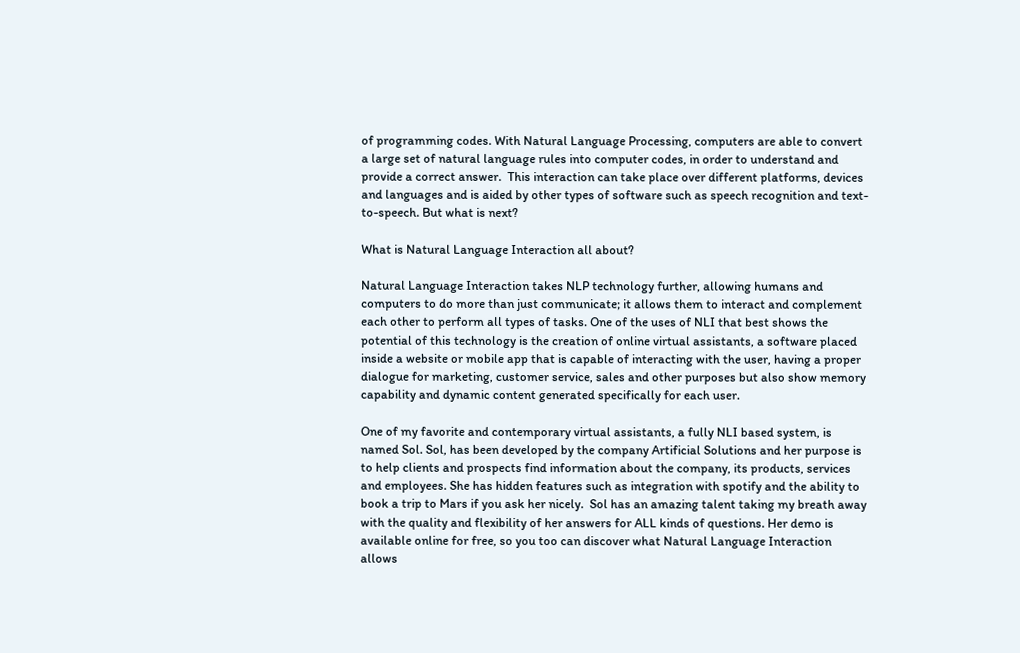of programming codes. With Natural Language Processing, computers are able to convert a large set of natural language rules into computer codes, in order to understand and provide a correct answer.  This interaction can take place over different platforms, devices and languages and is aided by other types of software such as speech recognition and text-to-speech. But what is next?

What is Natural Language Interaction all about?

Natural Language Interaction takes NLP technology further, allowing humans and computers to do more than just communicate; it allows them to interact and complement each other to perform all types of tasks. One of the uses of NLI that best shows the potential of this technology is the creation of online virtual assistants, a software placed inside a website or mobile app that is capable of interacting with the user, having a proper dialogue for marketing, customer service, sales and other purposes but also show memory capability and dynamic content generated specifically for each user.

One of my favorite and contemporary virtual assistants, a fully NLI based system, is named Sol. Sol, has been developed by the company Artificial Solutions and her purpose is to help clients and prospects find information about the company, its products, services and employees. She has hidden features such as integration with spotify and the ability to book a trip to Mars if you ask her nicely.  Sol has an amazing talent taking my breath away with the quality and flexibility of her answers for ALL kinds of questions. Her demo is available online for free, so you too can discover what Natural Language Interaction allows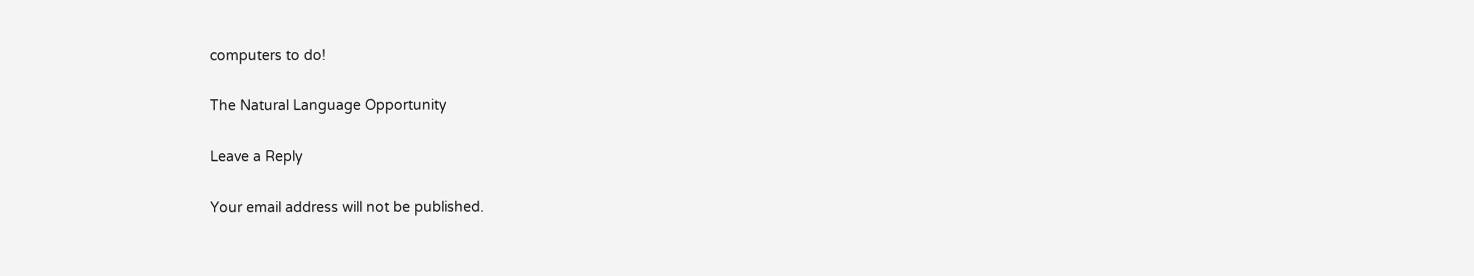computers to do!

The Natural Language Opportunity

Leave a Reply

Your email address will not be published.